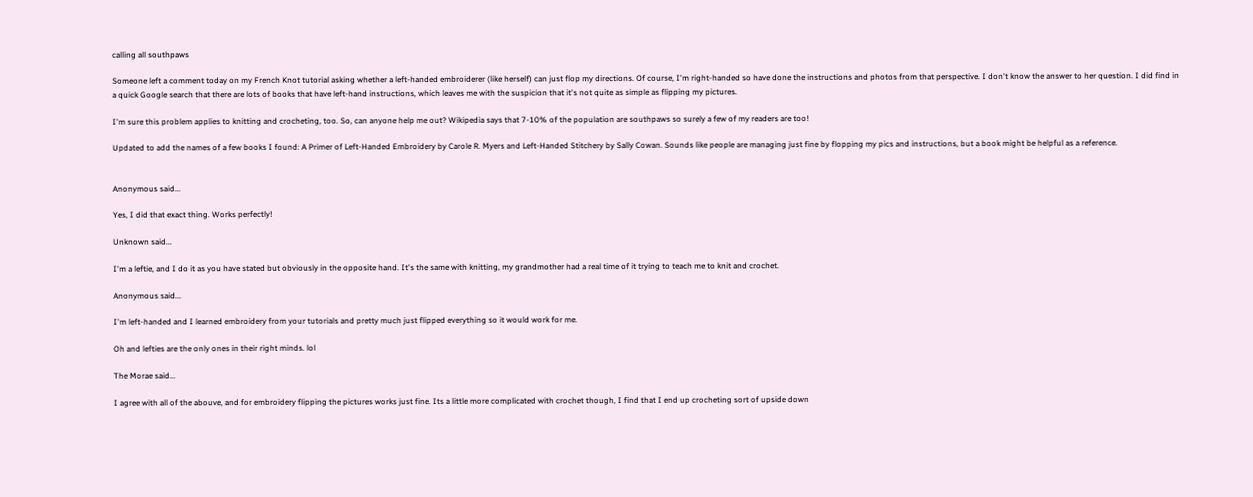calling all southpaws

Someone left a comment today on my French Knot tutorial asking whether a left-handed embroiderer (like herself) can just flop my directions. Of course, I'm right-handed so have done the instructions and photos from that perspective. I don't know the answer to her question. I did find in a quick Google search that there are lots of books that have left-hand instructions, which leaves me with the suspicion that it's not quite as simple as flipping my pictures.

I'm sure this problem applies to knitting and crocheting, too. So, can anyone help me out? Wikipedia says that 7-10% of the population are southpaws so surely a few of my readers are too!

Updated to add the names of a few books I found: A Primer of Left-Handed Embroidery by Carole R. Myers and Left-Handed Stitchery by Sally Cowan. Sounds like people are managing just fine by flopping my pics and instructions, but a book might be helpful as a reference.


Anonymous said...

Yes, I did that exact thing. Works perfectly!

Unknown said...

I'm a leftie, and I do it as you have stated but obviously in the opposite hand. It's the same with knitting, my grandmother had a real time of it trying to teach me to knit and crochet.

Anonymous said...

I'm left-handed and I learned embroidery from your tutorials and pretty much just flipped everything so it would work for me.

Oh and lefties are the only ones in their right minds. lol

The Morae said...

I agree with all of the abouve, and for embroidery flipping the pictures works just fine. Its a little more complicated with crochet though, I find that I end up crocheting sort of upside down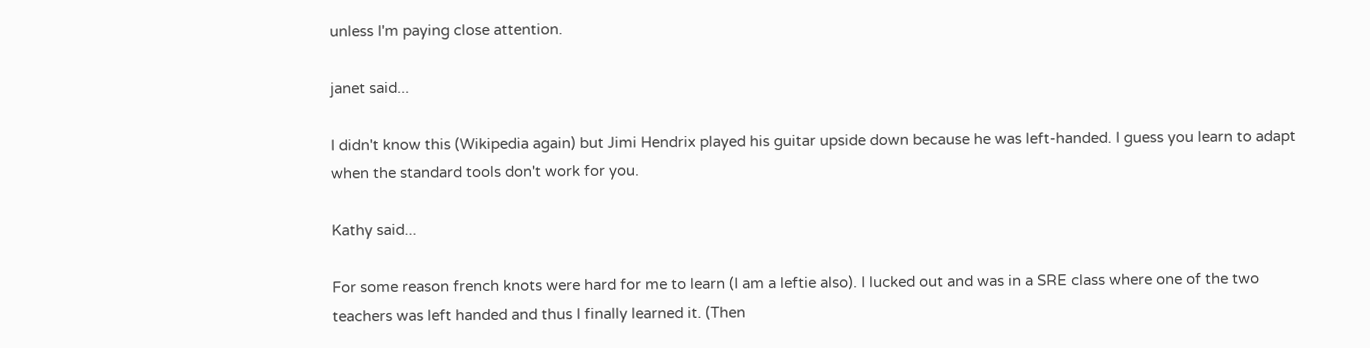unless I'm paying close attention.

janet said...

I didn't know this (Wikipedia again) but Jimi Hendrix played his guitar upside down because he was left-handed. I guess you learn to adapt when the standard tools don't work for you.

Kathy said...

For some reason french knots were hard for me to learn (I am a leftie also). I lucked out and was in a SRE class where one of the two teachers was left handed and thus I finally learned it. (Then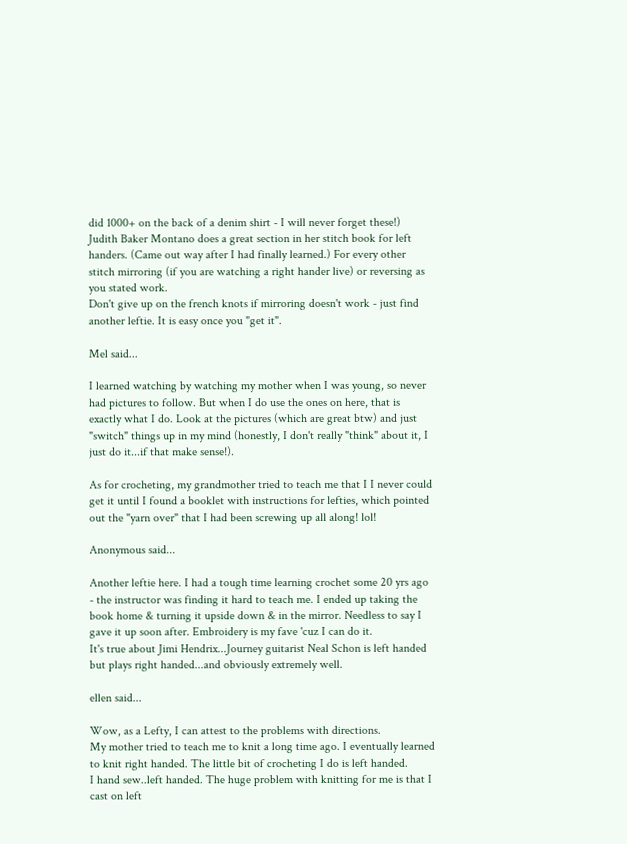did 1000+ on the back of a denim shirt - I will never forget these!)
Judith Baker Montano does a great section in her stitch book for left handers. (Came out way after I had finally learned.) For every other stitch mirroring (if you are watching a right hander live) or reversing as you stated work.
Don't give up on the french knots if mirroring doesn't work - just find another leftie. It is easy once you "get it".

Mel said...

I learned watching by watching my mother when I was young, so never had pictures to follow. But when I do use the ones on here, that is exactly what I do. Look at the pictures (which are great btw) and just "switch" things up in my mind (honestly, I don't really "think" about it, I just do it...if that make sense!).

As for crocheting, my grandmother tried to teach me that I I never could get it until I found a booklet with instructions for lefties, which pointed out the "yarn over" that I had been screwing up all along! lol!

Anonymous said...

Another leftie here. I had a tough time learning crochet some 20 yrs ago - the instructor was finding it hard to teach me. I ended up taking the book home & turning it upside down & in the mirror. Needless to say I gave it up soon after. Embroidery is my fave 'cuz I can do it.
It's true about Jimi Hendrix...Journey guitarist Neal Schon is left handed but plays right handed...and obviously extremely well.

ellen said...

Wow, as a Lefty, I can attest to the problems with directions.
My mother tried to teach me to knit a long time ago. I eventually learned to knit right handed. The little bit of crocheting I do is left handed.
I hand sew..left handed. The huge problem with knitting for me is that I cast on left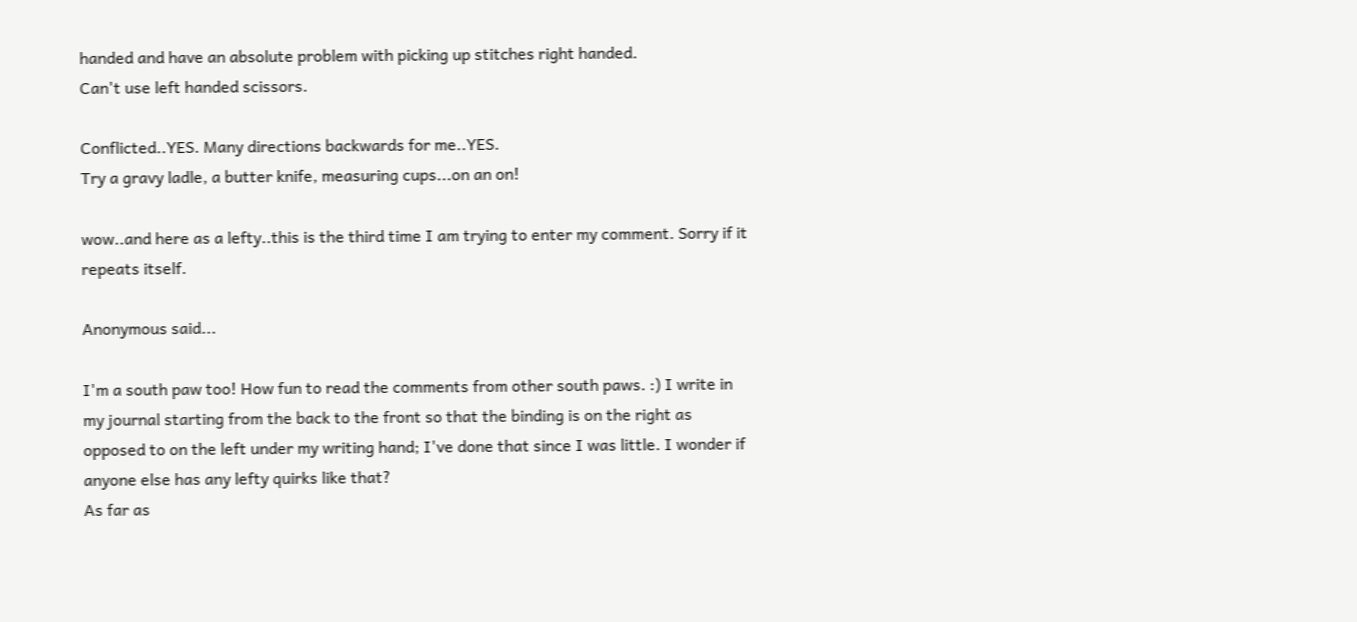handed and have an absolute problem with picking up stitches right handed.
Can't use left handed scissors.

Conflicted..YES. Many directions backwards for me..YES.
Try a gravy ladle, a butter knife, measuring cups...on an on!

wow..and here as a lefty..this is the third time I am trying to enter my comment. Sorry if it repeats itself.

Anonymous said...

I'm a south paw too! How fun to read the comments from other south paws. :) I write in my journal starting from the back to the front so that the binding is on the right as opposed to on the left under my writing hand; I've done that since I was little. I wonder if anyone else has any lefty quirks like that?
As far as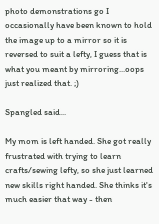photo demonstrations go I occasionally have been known to hold the image up to a mirror so it is reversed to suit a lefty, I guess that is what you meant by mirroring...oops just realized that. ;)

Spangled said...

My mom is left handed. She got really frustrated with trying to learn crafts/sewing lefty, so she just learned new skills right handed. She thinks it's much easier that way - then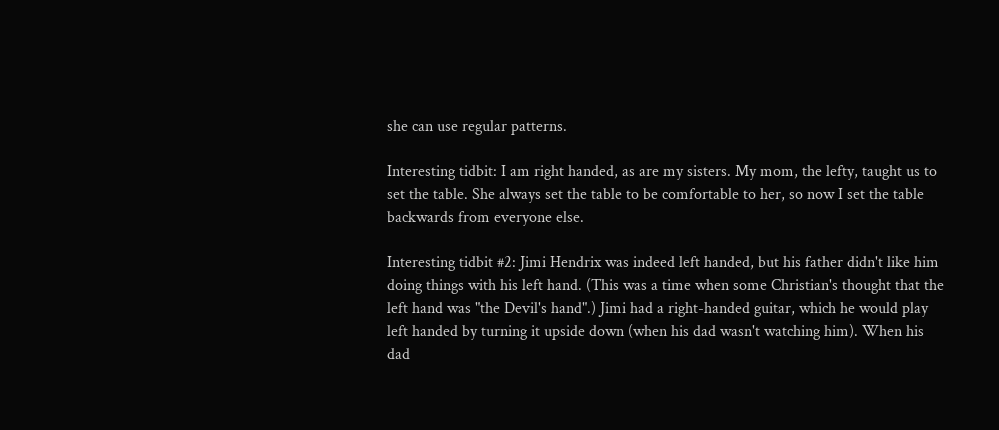she can use regular patterns.

Interesting tidbit: I am right handed, as are my sisters. My mom, the lefty, taught us to set the table. She always set the table to be comfortable to her, so now I set the table backwards from everyone else.

Interesting tidbit #2: Jimi Hendrix was indeed left handed, but his father didn't like him doing things with his left hand. (This was a time when some Christian's thought that the left hand was "the Devil's hand".) Jimi had a right-handed guitar, which he would play left handed by turning it upside down (when his dad wasn't watching him). When his dad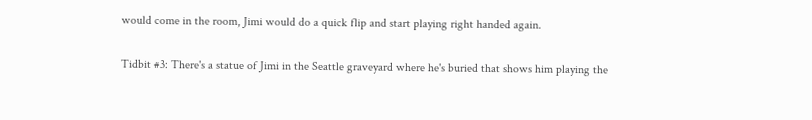would come in the room, Jimi would do a quick flip and start playing right handed again.

Tidbit #3: There's a statue of Jimi in the Seattle graveyard where he's buried that shows him playing the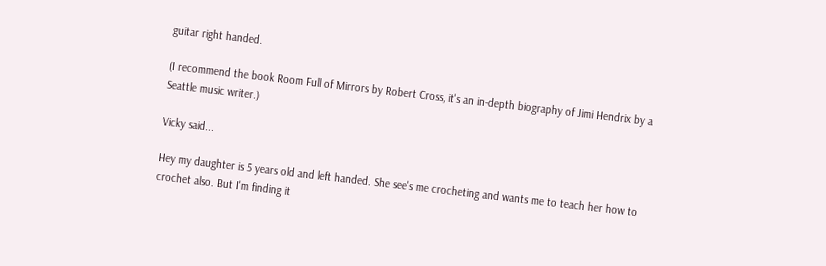guitar right handed.

(I recommend the book Room Full of Mirrors by Robert Cross, it's an in-depth biography of Jimi Hendrix by a Seattle music writer.)

Vicky said...

Hey my daughter is 5 years old and left handed. She see's me crocheting and wants me to teach her how to crochet also. But I'm finding it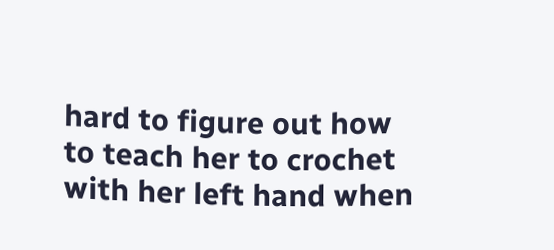hard to figure out how to teach her to crochet with her left hand when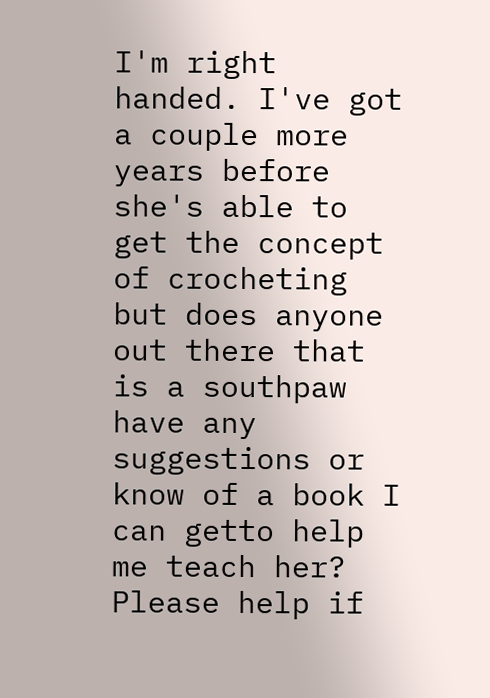I'm right handed. I've got a couple more years before she's able to get the concept of crocheting but does anyone out there that is a southpaw have any suggestions or know of a book I can getto help me teach her? Please help if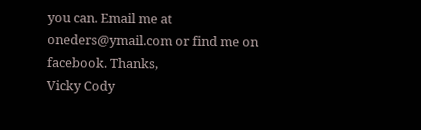you can. Email me at oneders@ymail.com or find me on facebook. Thanks,
Vicky Cody